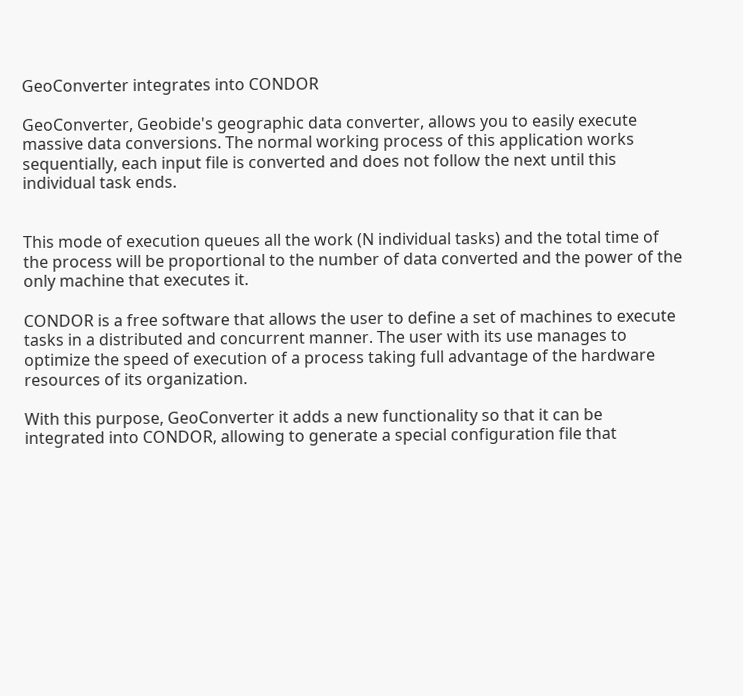GeoConverter integrates into CONDOR

GeoConverter, Geobide's geographic data converter, allows you to easily execute massive data conversions. The normal working process of this application works sequentially, each input file is converted and does not follow the next until this individual task ends.


This mode of execution queues all the work (N individual tasks) and the total time of the process will be proportional to the number of data converted and the power of the only machine that executes it.

CONDOR is a free software that allows the user to define a set of machines to execute tasks in a distributed and concurrent manner. The user with its use manages to optimize the speed of execution of a process taking full advantage of the hardware resources of its organization.

With this purpose, GeoConverter it adds a new functionality so that it can be integrated into CONDOR, allowing to generate a special configuration file that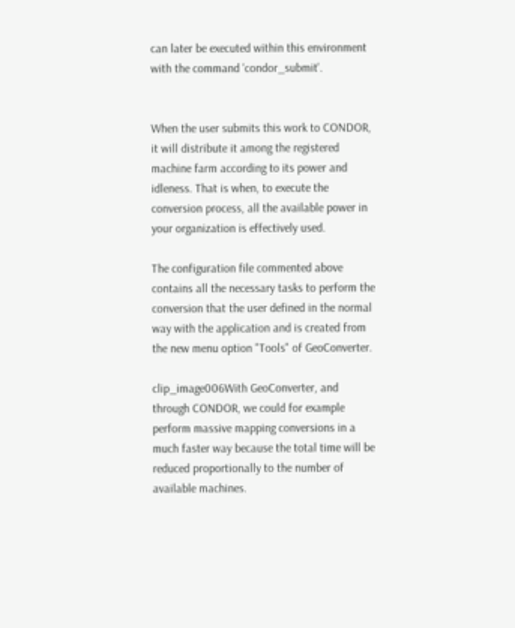can later be executed within this environment with the command 'condor_submit'.


When the user submits this work to CONDOR, it will distribute it among the registered machine farm according to its power and idleness. That is when, to execute the conversion process, all the available power in your organization is effectively used.

The configuration file commented above contains all the necessary tasks to perform the conversion that the user defined in the normal way with the application and is created from the new menu option "Tools" of GeoConverter.

clip_image006With GeoConverter, and through CONDOR, we could for example perform massive mapping conversions in a much faster way because the total time will be reduced proportionally to the number of available machines.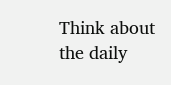Think about the daily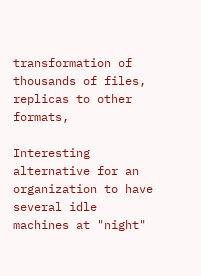transformation of thousands of files, replicas to other formats,

Interesting alternative for an organization to have several idle machines at "night"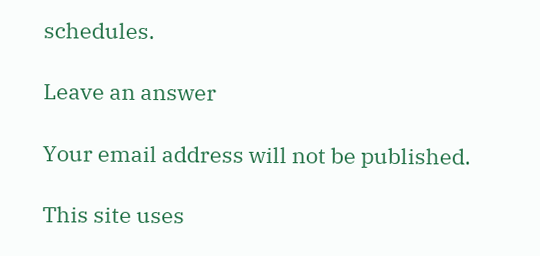schedules.

Leave an answer

Your email address will not be published.

This site uses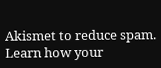Akismet to reduce spam. Learn how your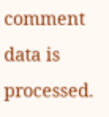comment data is processed.